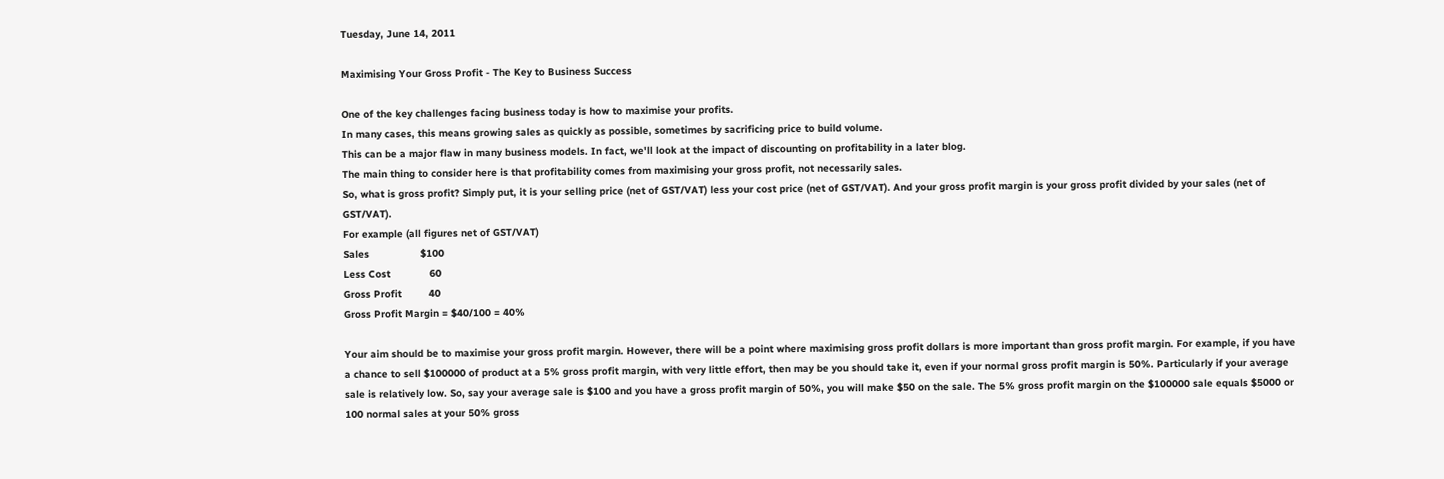Tuesday, June 14, 2011

Maximising Your Gross Profit - The Key to Business Success

One of the key challenges facing business today is how to maximise your profits.
In many cases, this means growing sales as quickly as possible, sometimes by sacrificing price to build volume.
This can be a major flaw in many business models. In fact, we'll look at the impact of discounting on profitability in a later blog.
The main thing to consider here is that profitability comes from maximising your gross profit, not necessarily sales.
So, what is gross profit? Simply put, it is your selling price (net of GST/VAT) less your cost price (net of GST/VAT). And your gross profit margin is your gross profit divided by your sales (net of GST/VAT).
For example (all figures net of GST/VAT)
Sales                 $100
Less Cost             60
Gross Profit         40
Gross Profit Margin = $40/100 = 40%

Your aim should be to maximise your gross profit margin. However, there will be a point where maximising gross profit dollars is more important than gross profit margin. For example, if you have a chance to sell $100000 of product at a 5% gross profit margin, with very little effort, then may be you should take it, even if your normal gross profit margin is 50%. Particularly if your average sale is relatively low. So, say your average sale is $100 and you have a gross profit margin of 50%, you will make $50 on the sale. The 5% gross profit margin on the $100000 sale equals $5000 or 100 normal sales at your 50% gross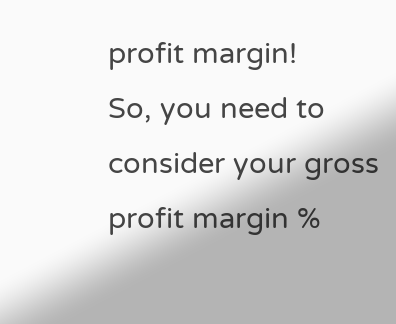profit margin!
So, you need to consider your gross profit margin %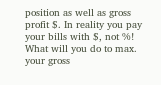position as well as gross profit $. In reality you pay your bills with $, not %!
What will you do to max. your gross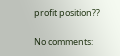profit position??

No comments: